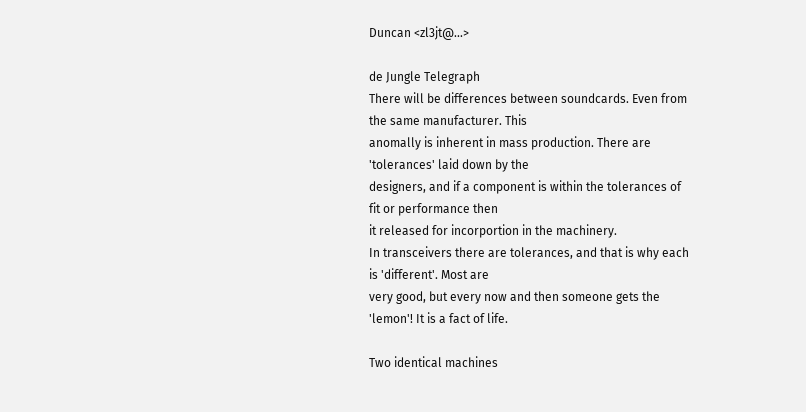Duncan <zl3jt@...>

de Jungle Telegraph
There will be differences between soundcards. Even from the same manufacturer. This
anomally is inherent in mass production. There are 'tolerances' laid down by the
designers, and if a component is within the tolerances of fit or performance then
it released for incorportion in the machinery.
In transceivers there are tolerances, and that is why each is 'different'. Most are
very good, but every now and then someone gets the 'lemon'! It is a fact of life.

Two identical machines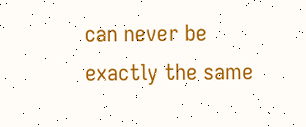can never be exactly the same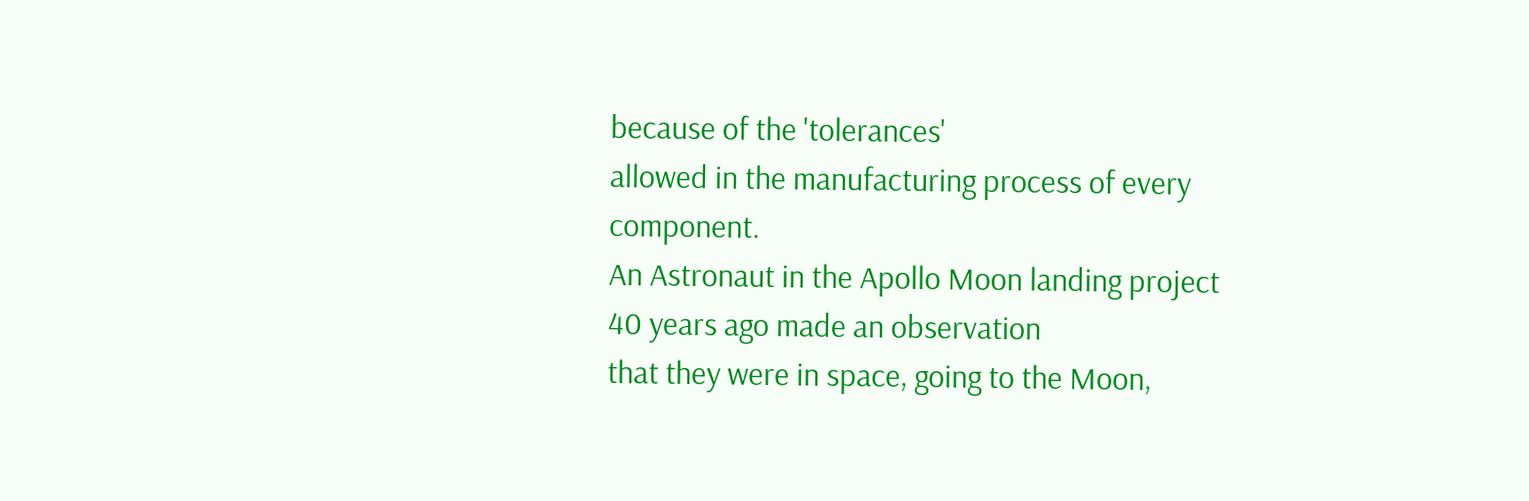because of the 'tolerances'
allowed in the manufacturing process of every component.
An Astronaut in the Apollo Moon landing project 40 years ago made an observation
that they were in space, going to the Moon,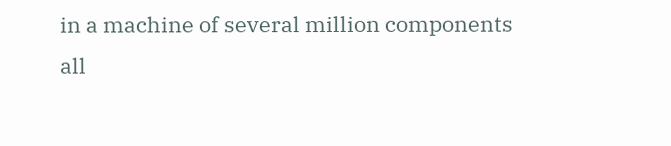in a machine of several million components
all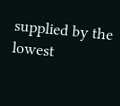supplied by the lowest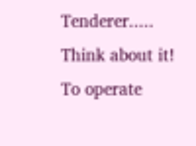Tenderer.....
Think about it!
To operate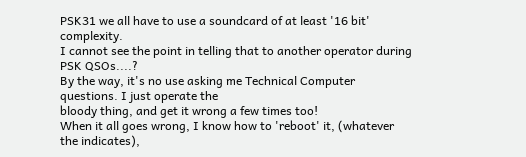PSK31 we all have to use a soundcard of at least '16 bit' complexity.
I cannot see the point in telling that to another operator during PSK QSOs....?
By the way, it's no use asking me Technical Computer questions. I just operate the
bloody thing, and get it wrong a few times too!
When it all goes wrong, I know how to 'reboot' it, (whatever the indicates),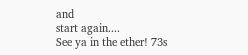and
start again....
See ya in the ether! 73s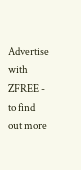Advertise with ZFREE - to find out more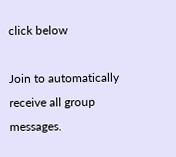click below

Join to automatically receive all group messages.